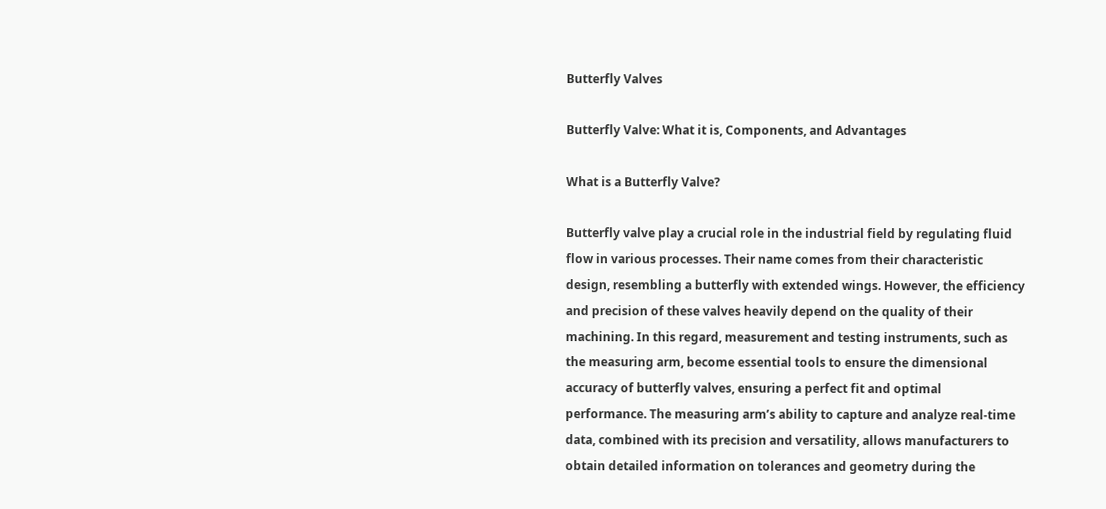Butterfly Valves

Butterfly Valve: What it is, Components, and Advantages

What is a Butterfly Valve?

Butterfly valve play a crucial role in the industrial field by regulating fluid flow in various processes. Their name comes from their characteristic design, resembling a butterfly with extended wings. However, the efficiency and precision of these valves heavily depend on the quality of their machining. In this regard, measurement and testing instruments, such as the measuring arm, become essential tools to ensure the dimensional accuracy of butterfly valves, ensuring a perfect fit and optimal performance. The measuring arm’s ability to capture and analyze real-time data, combined with its precision and versatility, allows manufacturers to obtain detailed information on tolerances and geometry during the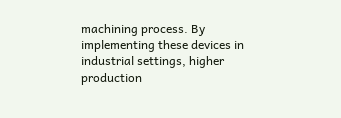machining process. By implementing these devices in industrial settings, higher production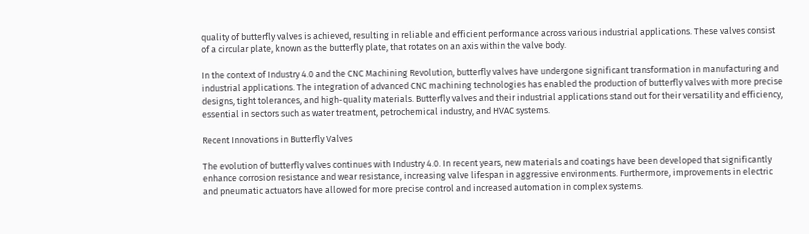quality of butterfly valves is achieved, resulting in reliable and efficient performance across various industrial applications. These valves consist of a circular plate, known as the butterfly plate, that rotates on an axis within the valve body.

In the context of Industry 4.0 and the CNC Machining Revolution, butterfly valves have undergone significant transformation in manufacturing and industrial applications. The integration of advanced CNC machining technologies has enabled the production of butterfly valves with more precise designs, tight tolerances, and high-quality materials. Butterfly valves and their industrial applications stand out for their versatility and efficiency, essential in sectors such as water treatment, petrochemical industry, and HVAC systems.

Recent Innovations in Butterfly Valves

The evolution of butterfly valves continues with Industry 4.0. In recent years, new materials and coatings have been developed that significantly enhance corrosion resistance and wear resistance, increasing valve lifespan in aggressive environments. Furthermore, improvements in electric and pneumatic actuators have allowed for more precise control and increased automation in complex systems.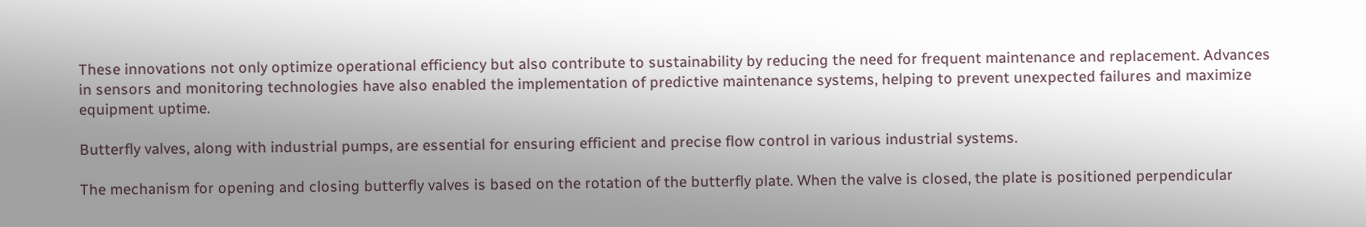These innovations not only optimize operational efficiency but also contribute to sustainability by reducing the need for frequent maintenance and replacement. Advances in sensors and monitoring technologies have also enabled the implementation of predictive maintenance systems, helping to prevent unexpected failures and maximize equipment uptime.

Butterfly valves, along with industrial pumps, are essential for ensuring efficient and precise flow control in various industrial systems.

The mechanism for opening and closing butterfly valves is based on the rotation of the butterfly plate. When the valve is closed, the plate is positioned perpendicular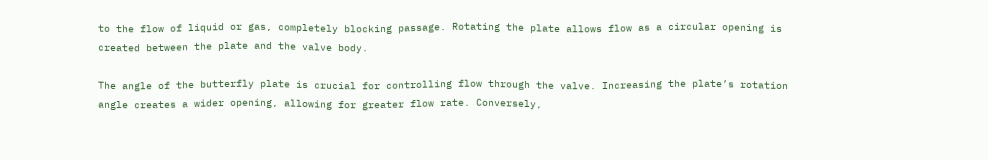to the flow of liquid or gas, completely blocking passage. Rotating the plate allows flow as a circular opening is created between the plate and the valve body.

The angle of the butterfly plate is crucial for controlling flow through the valve. Increasing the plate’s rotation angle creates a wider opening, allowing for greater flow rate. Conversely,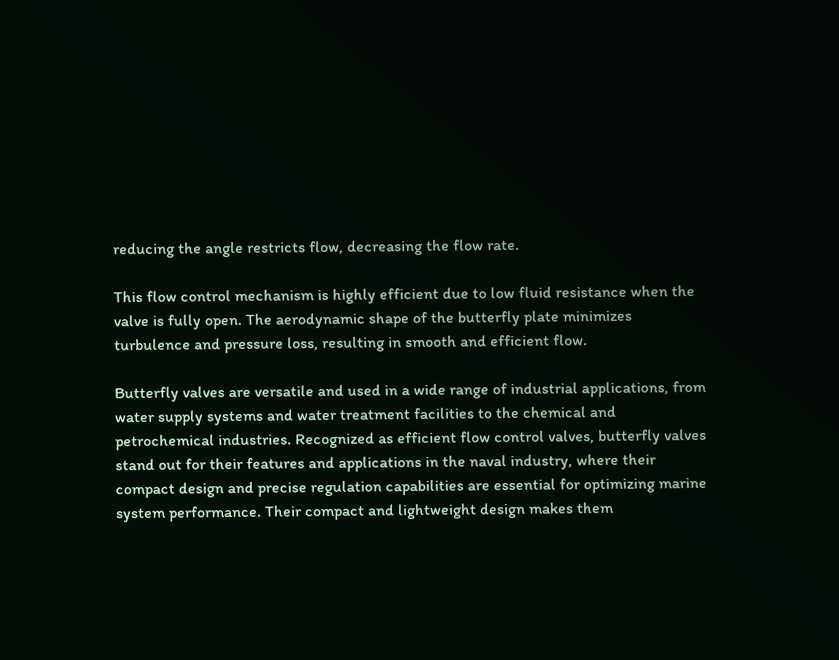reducing the angle restricts flow, decreasing the flow rate.

This flow control mechanism is highly efficient due to low fluid resistance when the valve is fully open. The aerodynamic shape of the butterfly plate minimizes turbulence and pressure loss, resulting in smooth and efficient flow.

Butterfly valves are versatile and used in a wide range of industrial applications, from water supply systems and water treatment facilities to the chemical and petrochemical industries. Recognized as efficient flow control valves, butterfly valves stand out for their features and applications in the naval industry, where their compact design and precise regulation capabilities are essential for optimizing marine system performance. Their compact and lightweight design makes them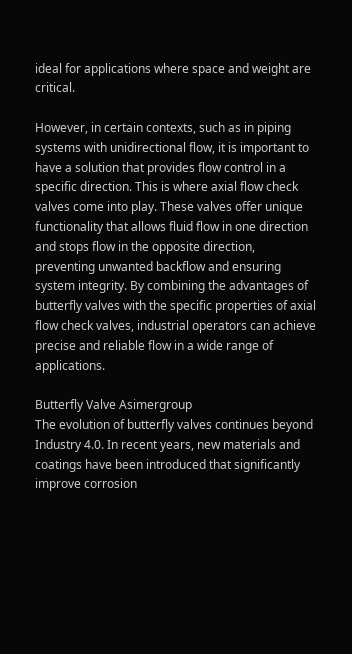ideal for applications where space and weight are critical.

However, in certain contexts, such as in piping systems with unidirectional flow, it is important to have a solution that provides flow control in a specific direction. This is where axial flow check valves come into play. These valves offer unique functionality that allows fluid flow in one direction and stops flow in the opposite direction, preventing unwanted backflow and ensuring system integrity. By combining the advantages of butterfly valves with the specific properties of axial flow check valves, industrial operators can achieve precise and reliable flow in a wide range of applications.

Butterfly Valve Asimergroup
The evolution of butterfly valves continues beyond Industry 4.0. In recent years, new materials and coatings have been introduced that significantly improve corrosion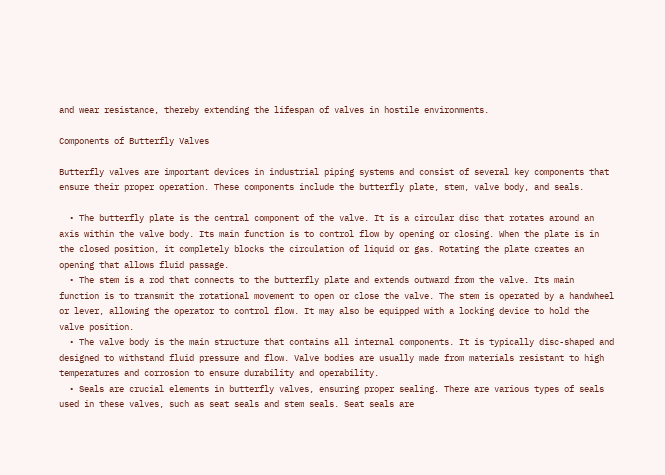and wear resistance, thereby extending the lifespan of valves in hostile environments.

Components of Butterfly Valves

Butterfly valves are important devices in industrial piping systems and consist of several key components that ensure their proper operation. These components include the butterfly plate, stem, valve body, and seals.

  • The butterfly plate is the central component of the valve. It is a circular disc that rotates around an axis within the valve body. Its main function is to control flow by opening or closing. When the plate is in the closed position, it completely blocks the circulation of liquid or gas. Rotating the plate creates an opening that allows fluid passage.
  • The stem is a rod that connects to the butterfly plate and extends outward from the valve. Its main function is to transmit the rotational movement to open or close the valve. The stem is operated by a handwheel or lever, allowing the operator to control flow. It may also be equipped with a locking device to hold the valve position.
  • The valve body is the main structure that contains all internal components. It is typically disc-shaped and designed to withstand fluid pressure and flow. Valve bodies are usually made from materials resistant to high temperatures and corrosion to ensure durability and operability.
  • Seals are crucial elements in butterfly valves, ensuring proper sealing. There are various types of seals used in these valves, such as seat seals and stem seals. Seat seals are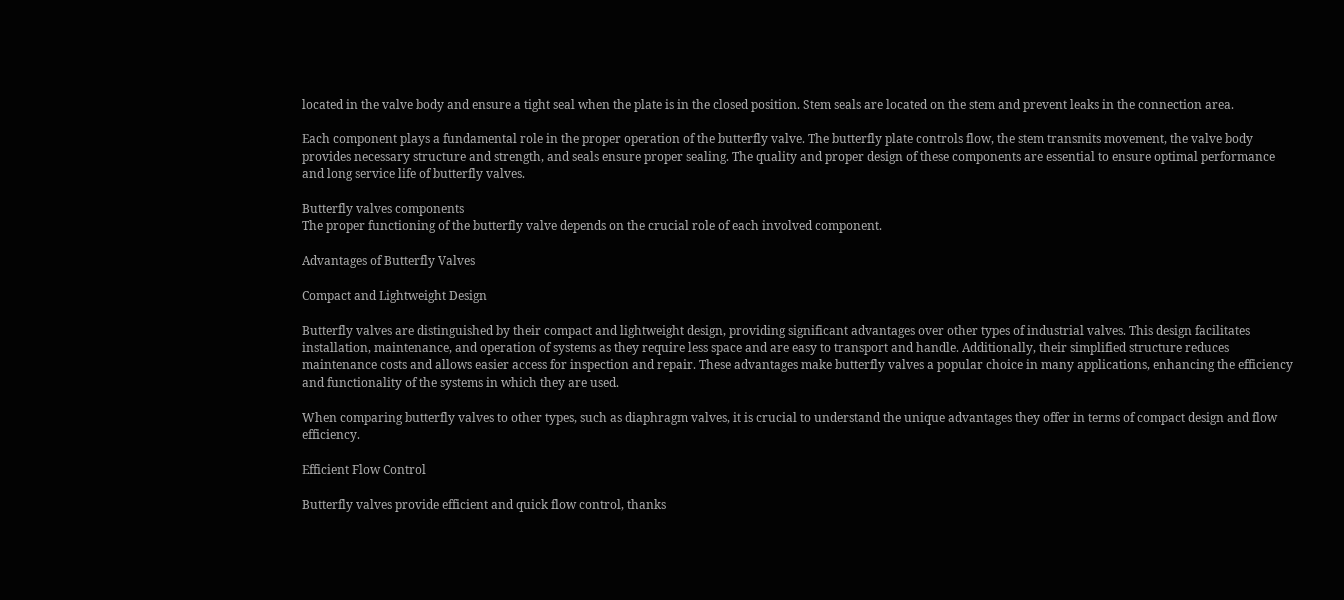located in the valve body and ensure a tight seal when the plate is in the closed position. Stem seals are located on the stem and prevent leaks in the connection area.

Each component plays a fundamental role in the proper operation of the butterfly valve. The butterfly plate controls flow, the stem transmits movement, the valve body provides necessary structure and strength, and seals ensure proper sealing. The quality and proper design of these components are essential to ensure optimal performance and long service life of butterfly valves.

Butterfly valves components
The proper functioning of the butterfly valve depends on the crucial role of each involved component.

Advantages of Butterfly Valves

Compact and Lightweight Design

Butterfly valves are distinguished by their compact and lightweight design, providing significant advantages over other types of industrial valves. This design facilitates installation, maintenance, and operation of systems as they require less space and are easy to transport and handle. Additionally, their simplified structure reduces maintenance costs and allows easier access for inspection and repair. These advantages make butterfly valves a popular choice in many applications, enhancing the efficiency and functionality of the systems in which they are used.

When comparing butterfly valves to other types, such as diaphragm valves, it is crucial to understand the unique advantages they offer in terms of compact design and flow efficiency.

Efficient Flow Control

Butterfly valves provide efficient and quick flow control, thanks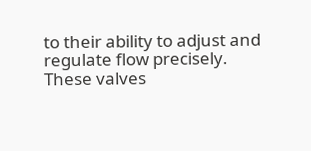to their ability to adjust and regulate flow precisely. These valves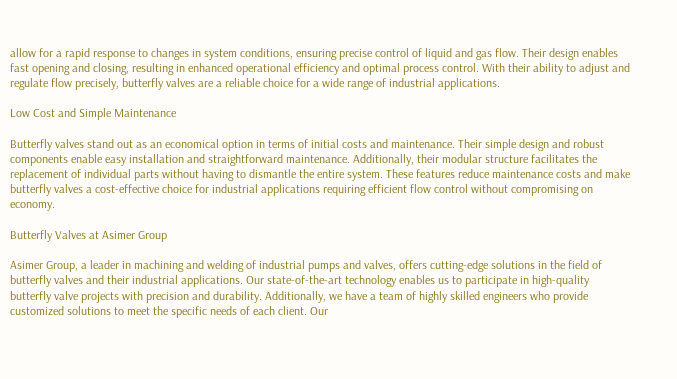allow for a rapid response to changes in system conditions, ensuring precise control of liquid and gas flow. Their design enables fast opening and closing, resulting in enhanced operational efficiency and optimal process control. With their ability to adjust and regulate flow precisely, butterfly valves are a reliable choice for a wide range of industrial applications.

Low Cost and Simple Maintenance

Butterfly valves stand out as an economical option in terms of initial costs and maintenance. Their simple design and robust components enable easy installation and straightforward maintenance. Additionally, their modular structure facilitates the replacement of individual parts without having to dismantle the entire system. These features reduce maintenance costs and make butterfly valves a cost-effective choice for industrial applications requiring efficient flow control without compromising on economy.

Butterfly Valves at Asimer Group

Asimer Group, a leader in machining and welding of industrial pumps and valves, offers cutting-edge solutions in the field of butterfly valves and their industrial applications. Our state-of-the-art technology enables us to participate in high-quality butterfly valve projects with precision and durability. Additionally, we have a team of highly skilled engineers who provide customized solutions to meet the specific needs of each client. Our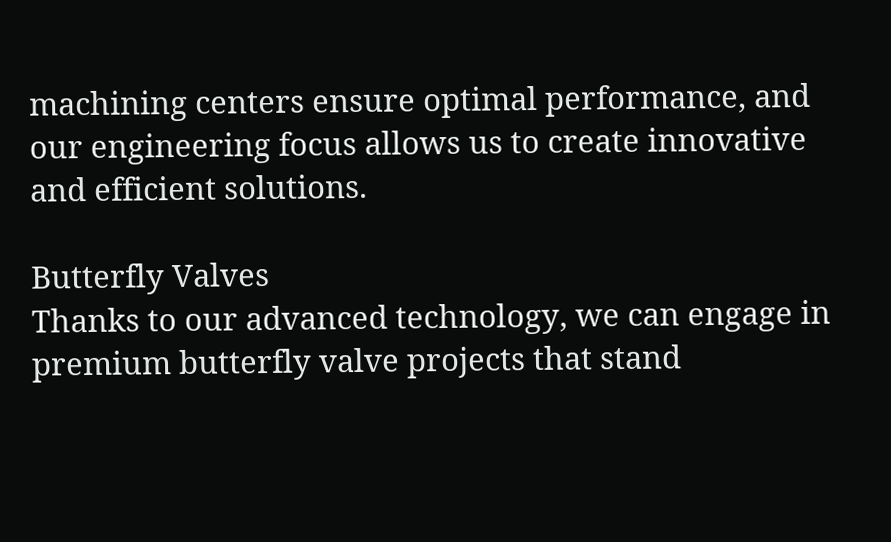machining centers ensure optimal performance, and our engineering focus allows us to create innovative and efficient solutions.

Butterfly Valves
Thanks to our advanced technology, we can engage in premium butterfly valve projects that stand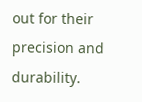out for their precision and durability.